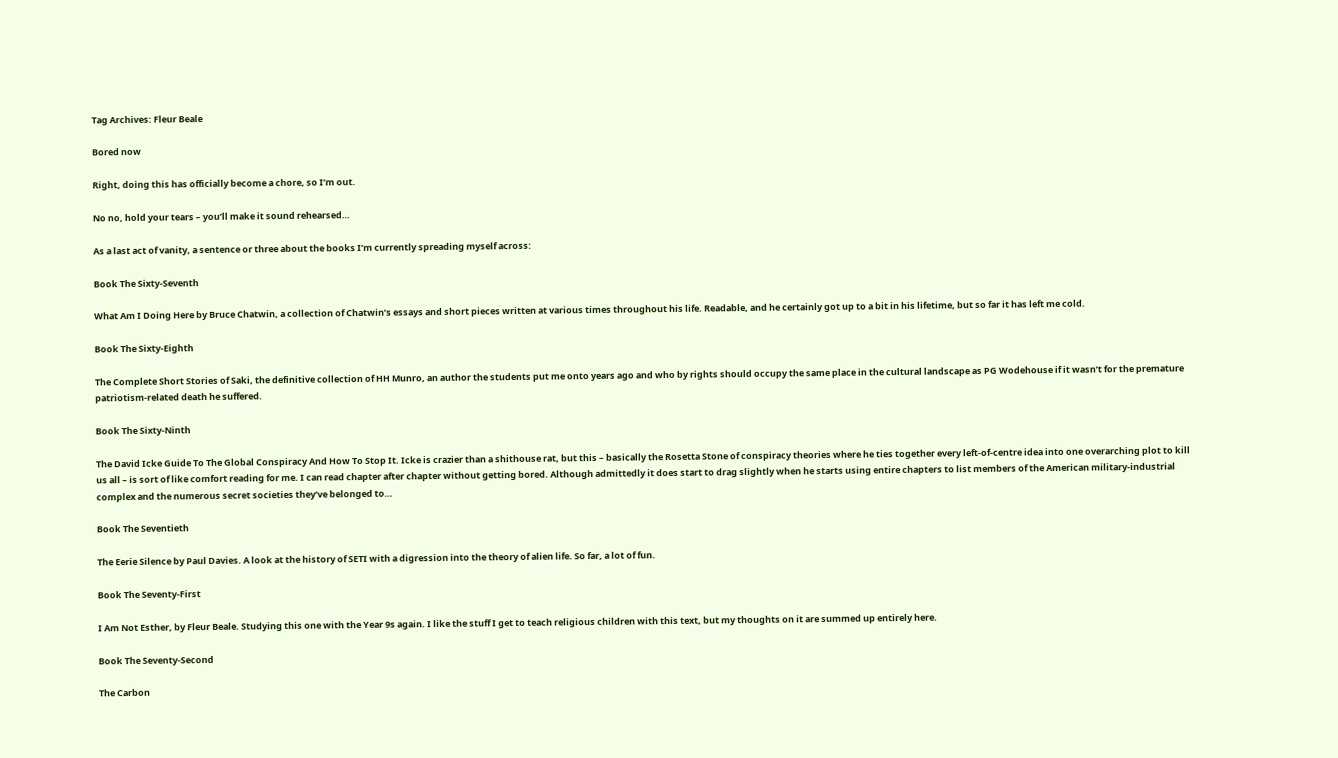Tag Archives: Fleur Beale

Bored now

Right, doing this has officially become a chore, so I’m out.

No no, hold your tears – you’ll make it sound rehearsed…

As a last act of vanity, a sentence or three about the books I’m currently spreading myself across:

Book The Sixty-Seventh

What Am I Doing Here by Bruce Chatwin, a collection of Chatwin’s essays and short pieces written at various times throughout his life. Readable, and he certainly got up to a bit in his lifetime, but so far it has left me cold.

Book The Sixty-Eighth

The Complete Short Stories of Saki, the definitive collection of HH Munro, an author the students put me onto years ago and who by rights should occupy the same place in the cultural landscape as PG Wodehouse if it wasn’t for the premature patriotism-related death he suffered.

Book The Sixty-Ninth

The David Icke Guide To The Global Conspiracy And How To Stop It. Icke is crazier than a shithouse rat, but this – basically the Rosetta Stone of conspiracy theories where he ties together every left-of-centre idea into one overarching plot to kill us all – is sort of like comfort reading for me. I can read chapter after chapter without getting bored. Although admittedly it does start to drag slightly when he starts using entire chapters to list members of the American military-industrial complex and the numerous secret societies they’ve belonged to…

Book The Seventieth

The Eerie Silence by Paul Davies. A look at the history of SETI with a digression into the theory of alien life. So far, a lot of fun.

Book The Seventy-First

I Am Not Esther, by Fleur Beale. Studying this one with the Year 9s again. I like the stuff I get to teach religious children with this text, but my thoughts on it are summed up entirely here.

Book The Seventy-Second

The Carbon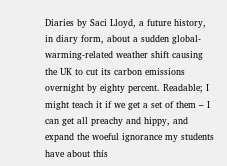Diaries by Saci Lloyd, a future history, in diary form, about a sudden global-warming-related weather shift causing the UK to cut its carbon emissions overnight by eighty percent. Readable; I might teach it if we get a set of them – I can get all preachy and hippy, and expand the woeful ignorance my students have about this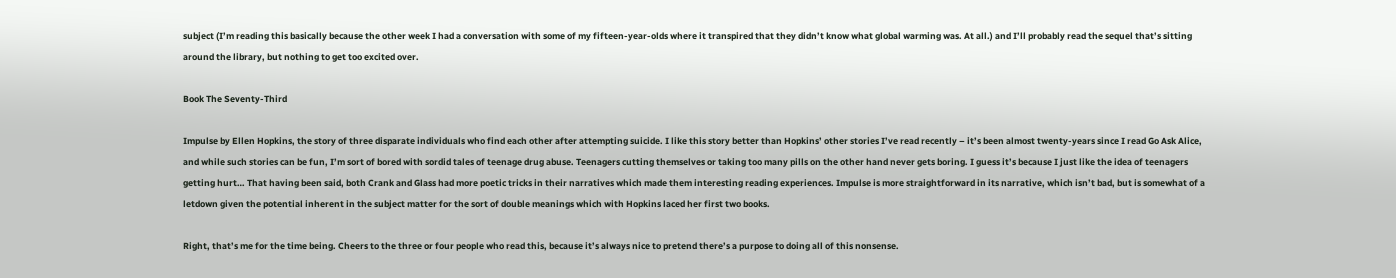subject (I’m reading this basically because the other week I had a conversation with some of my fifteen-year-olds where it transpired that they didn’t know what global warming was. At all.) and I’ll probably read the sequel that’s sitting around the library, but nothing to get too excited over.

Book The Seventy-Third

Impulse by Ellen Hopkins, the story of three disparate individuals who find each other after attempting suicide. I like this story better than Hopkins’ other stories I’ve read recently – it’s been almost twenty-years since I read Go Ask Alice, and while such stories can be fun, I’m sort of bored with sordid tales of teenage drug abuse. Teenagers cutting themselves or taking too many pills on the other hand never gets boring. I guess it’s because I just like the idea of teenagers getting hurt… That having been said, both Crank and Glass had more poetic tricks in their narratives which made them interesting reading experiences. Impulse is more straightforward in its narrative, which isn’t bad, but is somewhat of a letdown given the potential inherent in the subject matter for the sort of double meanings which with Hopkins laced her first two books.

Right, that’s me for the time being. Cheers to the three or four people who read this, because it’s always nice to pretend there’s a purpose to doing all of this nonsense.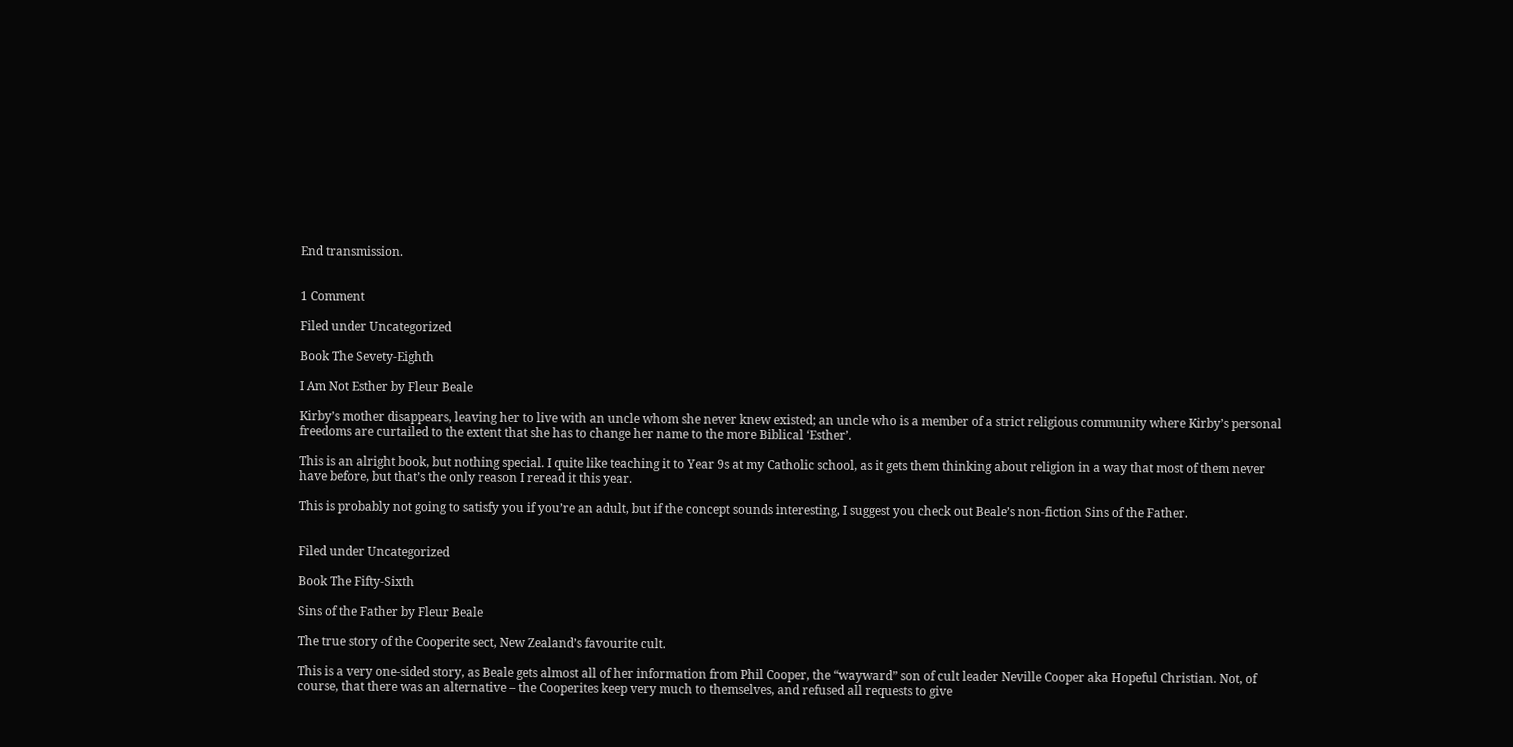End transmission.


1 Comment

Filed under Uncategorized

Book The Sevety-Eighth

I Am Not Esther by Fleur Beale

Kirby’s mother disappears, leaving her to live with an uncle whom she never knew existed; an uncle who is a member of a strict religious community where Kirby’s personal freedoms are curtailed to the extent that she has to change her name to the more Biblical ‘Esther’.

This is an alright book, but nothing special. I quite like teaching it to Year 9s at my Catholic school, as it gets them thinking about religion in a way that most of them never have before, but that’s the only reason I reread it this year.

This is probably not going to satisfy you if you’re an adult, but if the concept sounds interesting, I suggest you check out Beale’s non-fiction Sins of the Father.


Filed under Uncategorized

Book The Fifty-Sixth

Sins of the Father by Fleur Beale

The true story of the Cooperite sect, New Zealand’s favourite cult.

This is a very one-sided story, as Beale gets almost all of her information from Phil Cooper, the “wayward” son of cult leader Neville Cooper aka Hopeful Christian. Not, of course, that there was an alternative – the Cooperites keep very much to themselves, and refused all requests to give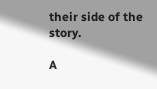their side of the story.

A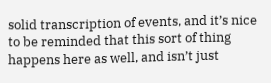solid transcription of events, and it’s nice to be reminded that this sort of thing happens here as well, and isn’t just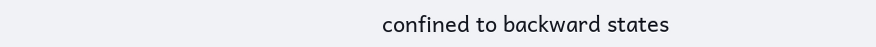confined to backward states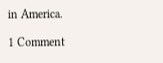in America.

1 Comment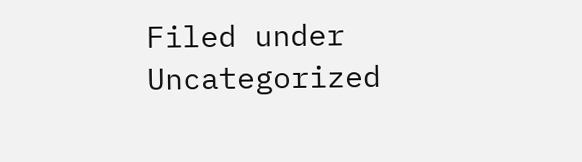Filed under Uncategorized